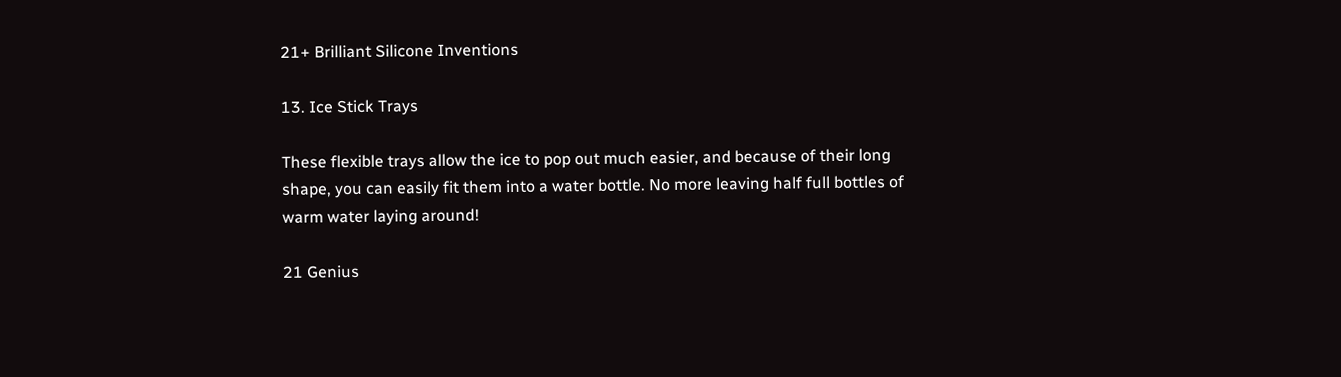21+ Brilliant Silicone Inventions

13. Ice Stick Trays

These flexible trays allow the ice to pop out much easier, and because of their long shape, you can easily fit them into a water bottle. No more leaving half full bottles of warm water laying around!

21 Genius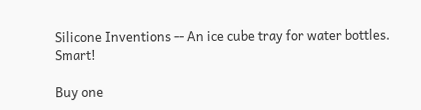Silicone Inventions -- An ice cube tray for water bottles. Smart!

Buy one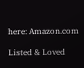here: Amazon.com

Listed & Loved